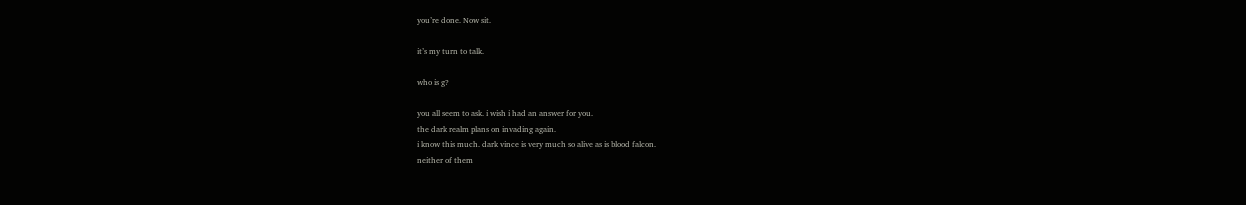you’re done. Now sit.

it’s my turn to talk.

who is g?

you all seem to ask. i wish i had an answer for you.
the dark realm plans on invading again.
i know this much. dark vince is very much so alive as is blood falcon.
neither of them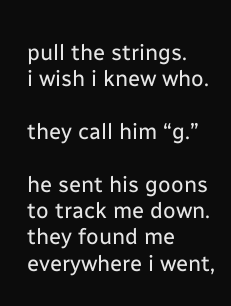pull the strings.
i wish i knew who.

they call him “g.”

he sent his goons to track me down.
they found me everywhere i went,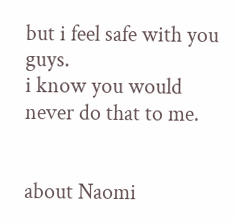but i feel safe with you guys.
i know you would never do that to me.


about Naomi